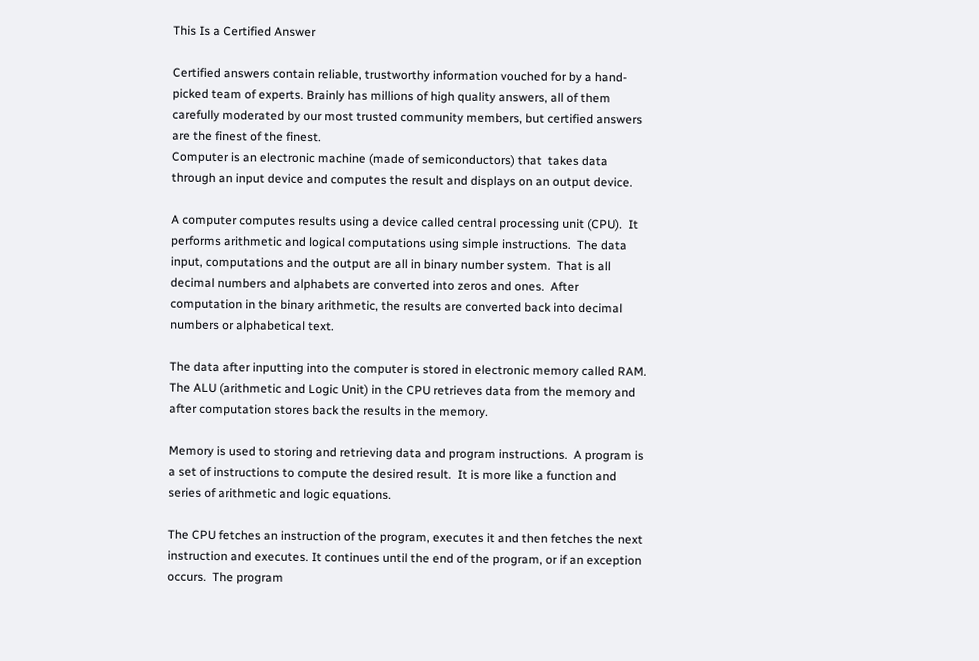This Is a Certified Answer

Certified answers contain reliable, trustworthy information vouched for by a hand-picked team of experts. Brainly has millions of high quality answers, all of them carefully moderated by our most trusted community members, but certified answers are the finest of the finest.
Computer is an electronic machine (made of semiconductors) that  takes data through an input device and computes the result and displays on an output device.

A computer computes results using a device called central processing unit (CPU).  It performs arithmetic and logical computations using simple instructions.  The data input, computations and the output are all in binary number system.  That is all decimal numbers and alphabets are converted into zeros and ones.  After computation in the binary arithmetic, the results are converted back into decimal numbers or alphabetical text.

The data after inputting into the computer is stored in electronic memory called RAM. The ALU (arithmetic and Logic Unit) in the CPU retrieves data from the memory and after computation stores back the results in the memory.

Memory is used to storing and retrieving data and program instructions.  A program is a set of instructions to compute the desired result.  It is more like a function and series of arithmetic and logic equations.

The CPU fetches an instruction of the program, executes it and then fetches the next instruction and executes. It continues until the end of the program, or if an exception occurs.  The program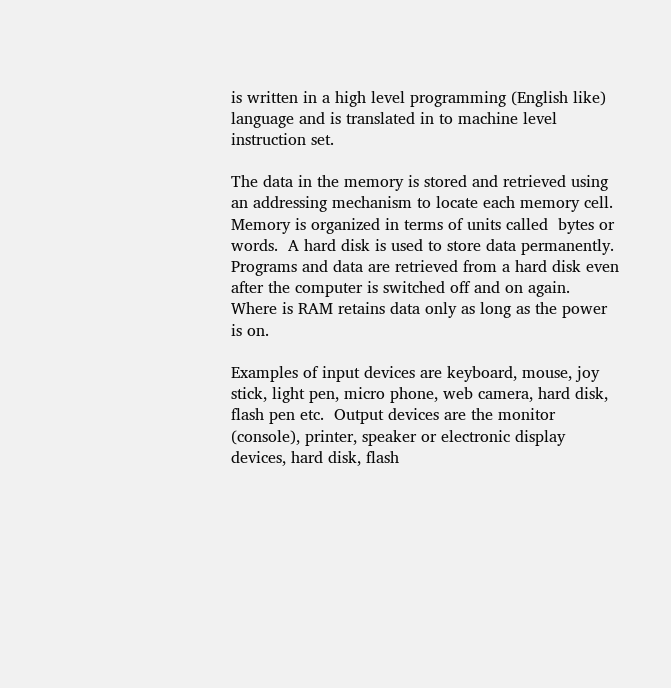is written in a high level programming (English like) language and is translated in to machine level instruction set.

The data in the memory is stored and retrieved using an addressing mechanism to locate each memory cell.  Memory is organized in terms of units called  bytes or words.  A hard disk is used to store data permanently.  Programs and data are retrieved from a hard disk even after the computer is switched off and on again.  Where is RAM retains data only as long as the power is on.

Examples of input devices are keyboard, mouse, joy stick, light pen, micro phone, web camera, hard disk, flash pen etc.  Output devices are the monitor (console), printer, speaker or electronic display devices, hard disk, flash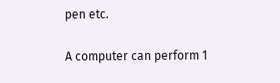pen etc.

A computer can perform 1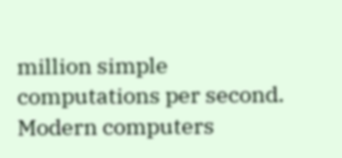million simple computations per second.  Modern computers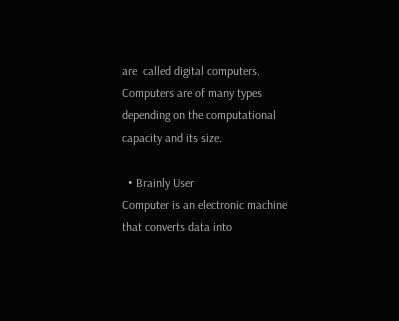are  called digital computers.   Computers are of many types depending on the computational capacity and its size.

  • Brainly User
Computer is an electronic machine that converts data into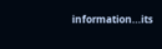information...its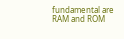fundamental are RAM and ROM